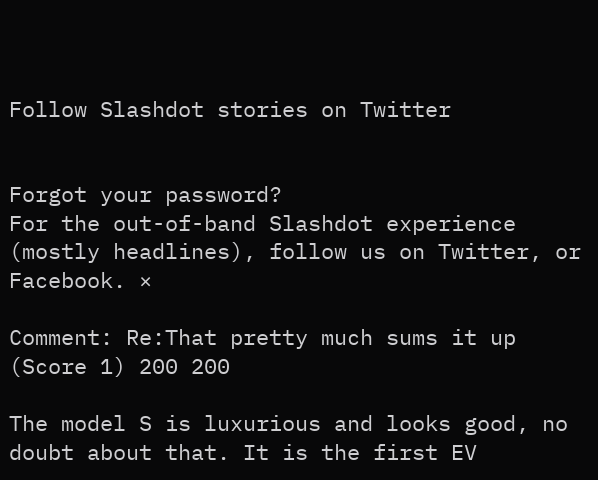Follow Slashdot stories on Twitter


Forgot your password?
For the out-of-band Slashdot experience (mostly headlines), follow us on Twitter, or Facebook. ×

Comment: Re:That pretty much sums it up (Score 1) 200 200

The model S is luxurious and looks good, no doubt about that. It is the first EV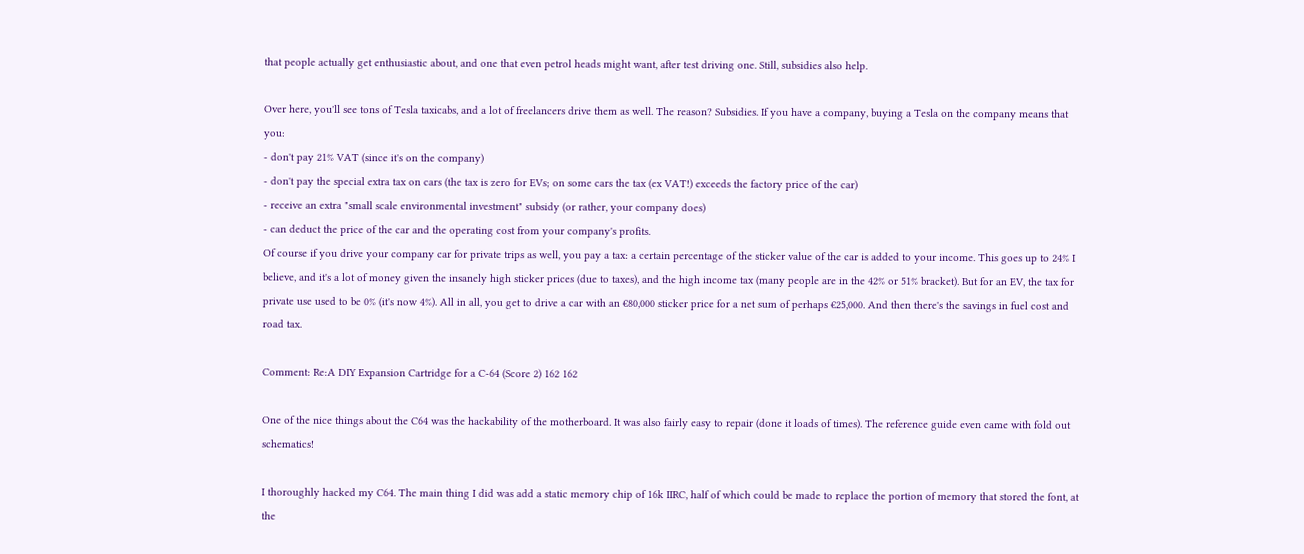that people actually get enthusiastic about, and one that even petrol heads might want, after test driving one. Still, subsidies also help.

Over here, you'll see tons of Tesla taxicabs, and a lot of freelancers drive them as well. The reason? Subsidies. If you have a company, buying a Tesla on the company means that you:
- don't pay 21% VAT (since it's on the company)
- don't pay the special extra tax on cars (the tax is zero for EVs; on some cars the tax (ex VAT!) exceeds the factory price of the car)
- receive an extra "small scale environmental investment" subsidy (or rather, your company does)
- can deduct the price of the car and the operating cost from your company's profits.
Of course if you drive your company car for private trips as well, you pay a tax: a certain percentage of the sticker value of the car is added to your income. This goes up to 24% I believe, and it's a lot of money given the insanely high sticker prices (due to taxes), and the high income tax (many people are in the 42% or 51% bracket). But for an EV, the tax for private use used to be 0% (it's now 4%). All in all, you get to drive a car with an €80,000 sticker price for a net sum of perhaps €25,000. And then there's the savings in fuel cost and road tax.

Comment: Re:A DIY Expansion Cartridge for a C-64 (Score 2) 162 162

One of the nice things about the C64 was the hackability of the motherboard. It was also fairly easy to repair (done it loads of times). The reference guide even came with fold out schematics!

I thoroughly hacked my C64. The main thing I did was add a static memory chip of 16k IIRC, half of which could be made to replace the portion of memory that stored the font, at the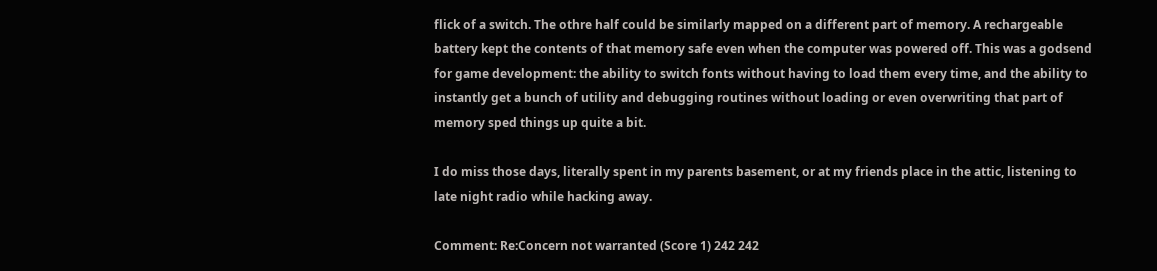flick of a switch. The othre half could be similarly mapped on a different part of memory. A rechargeable battery kept the contents of that memory safe even when the computer was powered off. This was a godsend for game development: the ability to switch fonts without having to load them every time, and the ability to instantly get a bunch of utility and debugging routines without loading or even overwriting that part of memory sped things up quite a bit.

I do miss those days, literally spent in my parents basement, or at my friends place in the attic, listening to late night radio while hacking away.

Comment: Re:Concern not warranted (Score 1) 242 242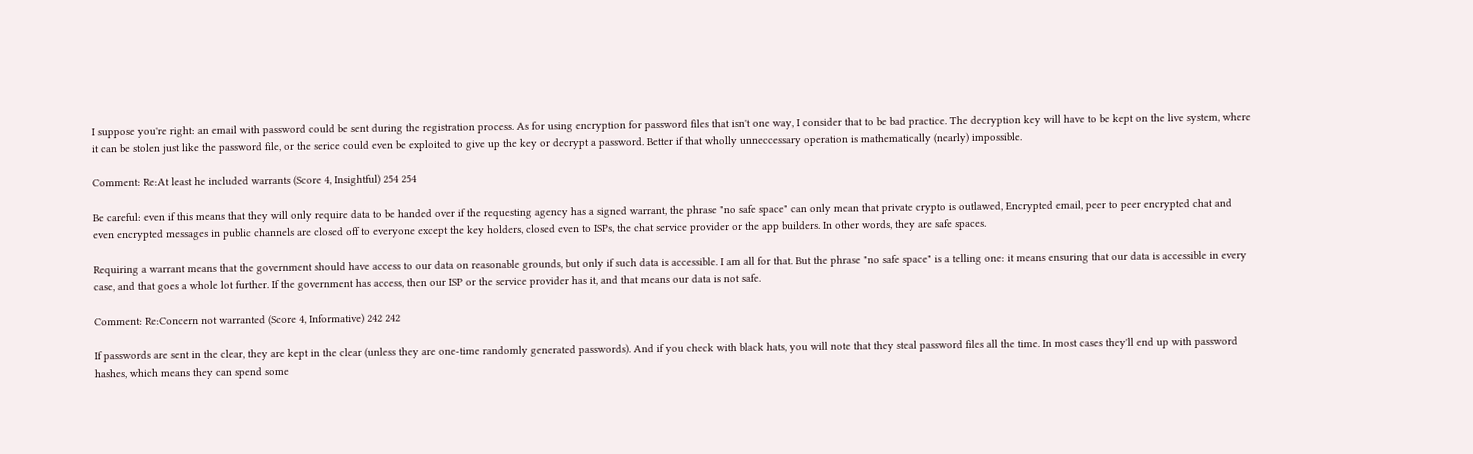I suppose you're right: an email with password could be sent during the registration process. As for using encryption for password files that isn't one way, I consider that to be bad practice. The decryption key will have to be kept on the live system, where it can be stolen just like the password file, or the serice could even be exploited to give up the key or decrypt a password. Better if that wholly unneccessary operation is mathematically (nearly) impossible.

Comment: Re:At least he included warrants (Score 4, Insightful) 254 254

Be careful: even if this means that they will only require data to be handed over if the requesting agency has a signed warrant, the phrase "no safe space" can only mean that private crypto is outlawed, Encrypted email, peer to peer encrypted chat and even encrypted messages in public channels are closed off to everyone except the key holders, closed even to ISPs, the chat service provider or the app builders. In other words, they are safe spaces.

Requiring a warrant means that the government should have access to our data on reasonable grounds, but only if such data is accessible. I am all for that. But the phrase "no safe space" is a telling one: it means ensuring that our data is accessible in every case, and that goes a whole lot further. If the government has access, then our ISP or the service provider has it, and that means our data is not safe.

Comment: Re:Concern not warranted (Score 4, Informative) 242 242

If passwords are sent in the clear, they are kept in the clear (unless they are one-time randomly generated passwords). And if you check with black hats, you will note that they steal password files all the time. In most cases they'll end up with password hashes, which means they can spend some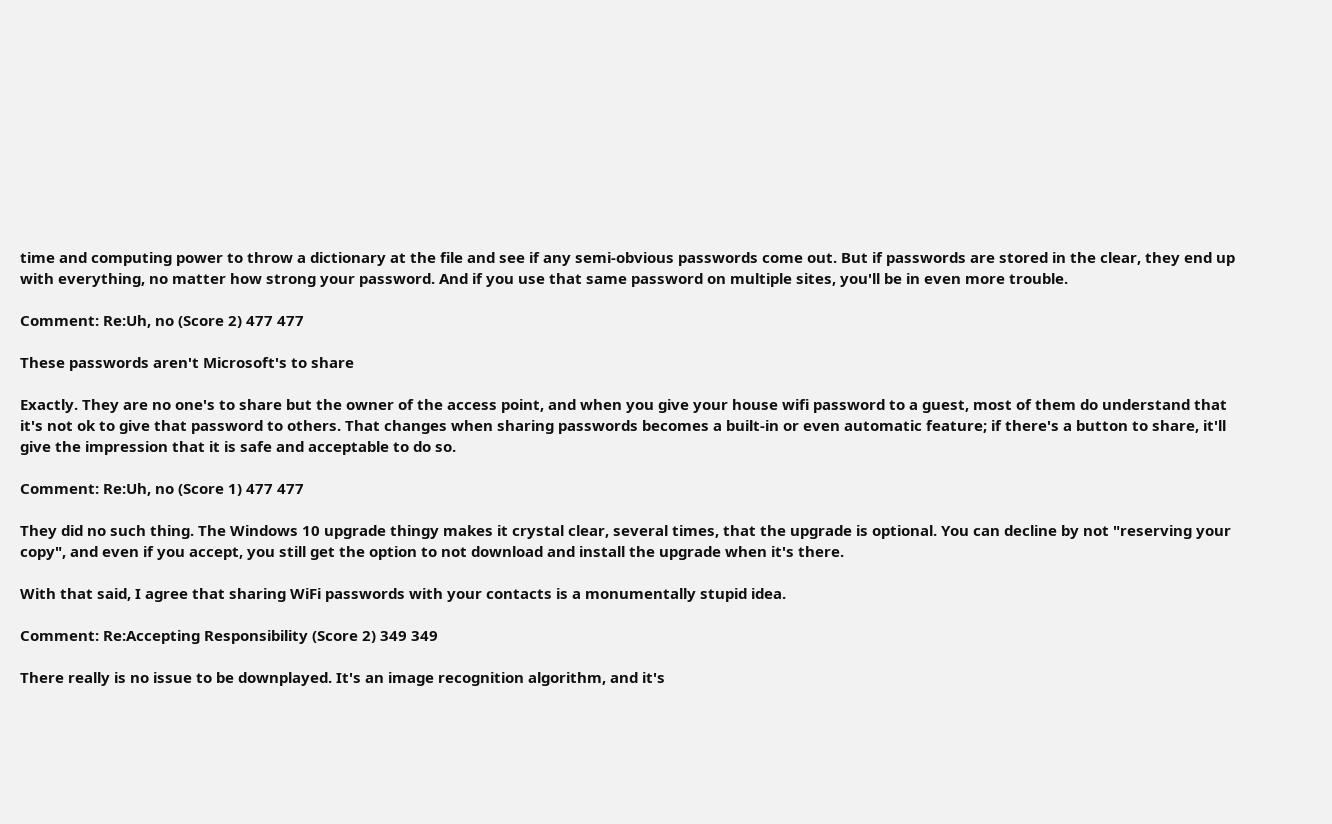time and computing power to throw a dictionary at the file and see if any semi-obvious passwords come out. But if passwords are stored in the clear, they end up with everything, no matter how strong your password. And if you use that same password on multiple sites, you'll be in even more trouble.

Comment: Re:Uh, no (Score 2) 477 477

These passwords aren't Microsoft's to share

Exactly. They are no one's to share but the owner of the access point, and when you give your house wifi password to a guest, most of them do understand that it's not ok to give that password to others. That changes when sharing passwords becomes a built-in or even automatic feature; if there's a button to share, it'll give the impression that it is safe and acceptable to do so.

Comment: Re:Uh, no (Score 1) 477 477

They did no such thing. The Windows 10 upgrade thingy makes it crystal clear, several times, that the upgrade is optional. You can decline by not "reserving your copy", and even if you accept, you still get the option to not download and install the upgrade when it's there.

With that said, I agree that sharing WiFi passwords with your contacts is a monumentally stupid idea.

Comment: Re:Accepting Responsibility (Score 2) 349 349

There really is no issue to be downplayed. It's an image recognition algorithm, and it's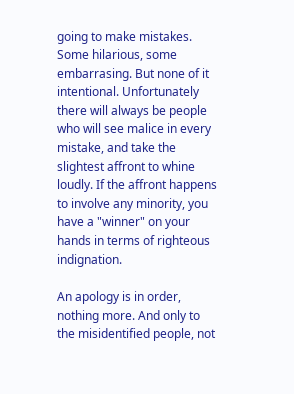going to make mistakes. Some hilarious, some embarrasing. But none of it intentional. Unfortunately there will always be people who will see malice in every mistake, and take the slightest affront to whine loudly. If the affront happens to involve any minority, you have a "winner" on your hands in terms of righteous indignation.

An apology is in order, nothing more. And only to the misidentified people, not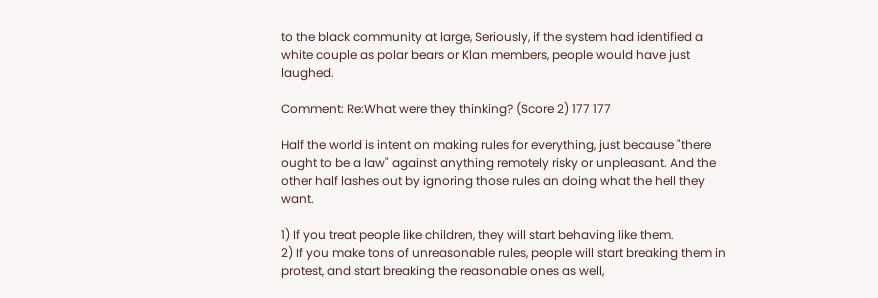to the black community at large, Seriously, if the system had identified a white couple as polar bears or Klan members, people would have just laughed.

Comment: Re:What were they thinking? (Score 2) 177 177

Half the world is intent on making rules for everything, just because "there ought to be a law" against anything remotely risky or unpleasant. And the other half lashes out by ignoring those rules an doing what the hell they want.

1) If you treat people like children, they will start behaving like them.
2) If you make tons of unreasonable rules, people will start breaking them in protest, and start breaking the reasonable ones as well,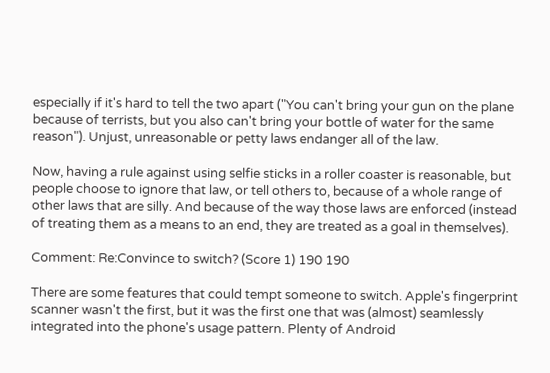especially if it's hard to tell the two apart ("You can't bring your gun on the plane because of terrists, but you also can't bring your bottle of water for the same reason"). Unjust, unreasonable or petty laws endanger all of the law.

Now, having a rule against using selfie sticks in a roller coaster is reasonable, but people choose to ignore that law, or tell others to, because of a whole range of other laws that are silly. And because of the way those laws are enforced (instead of treating them as a means to an end, they are treated as a goal in themselves).

Comment: Re:Convince to switch? (Score 1) 190 190

There are some features that could tempt someone to switch. Apple's fingerprint scanner wasn't the first, but it was the first one that was (almost) seamlessly integrated into the phone's usage pattern. Plenty of Android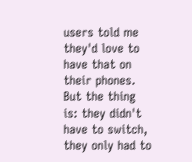users told me they'd love to have that on their phones. But the thing is: they didn't have to switch, they only had to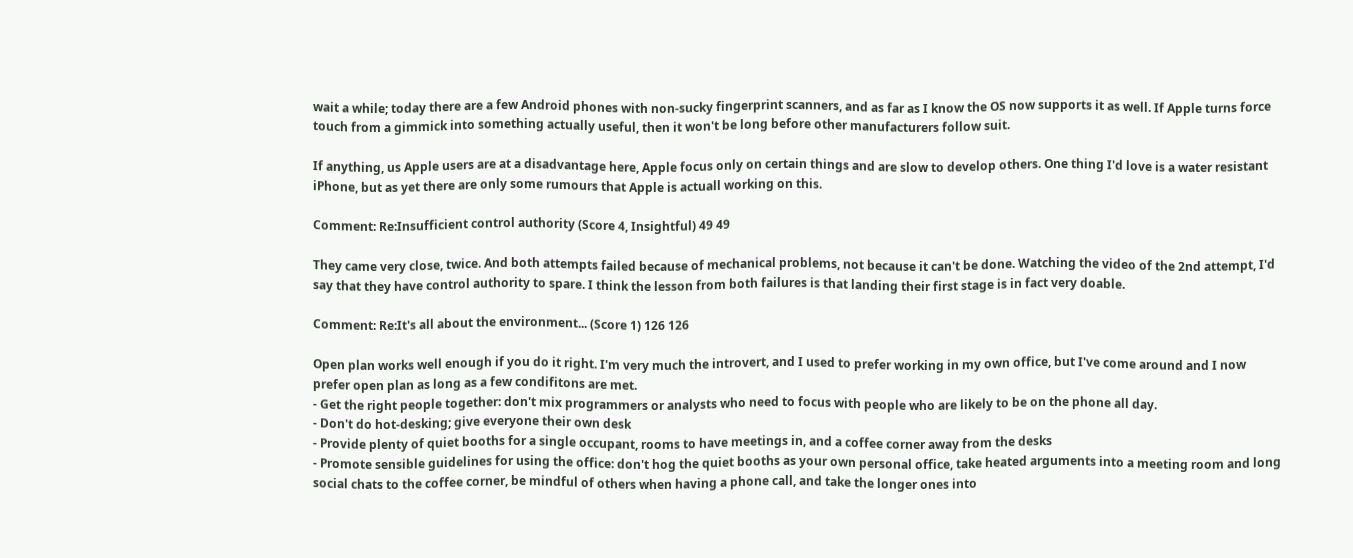wait a while; today there are a few Android phones with non-sucky fingerprint scanners, and as far as I know the OS now supports it as well. If Apple turns force touch from a gimmick into something actually useful, then it won't be long before other manufacturers follow suit.

If anything, us Apple users are at a disadvantage here, Apple focus only on certain things and are slow to develop others. One thing I'd love is a water resistant iPhone, but as yet there are only some rumours that Apple is actuall working on this.

Comment: Re:Insufficient control authority (Score 4, Insightful) 49 49

They came very close, twice. And both attempts failed because of mechanical problems, not because it can't be done. Watching the video of the 2nd attempt, I'd say that they have control authority to spare. I think the lesson from both failures is that landing their first stage is in fact very doable.

Comment: Re:It's all about the environment... (Score 1) 126 126

Open plan works well enough if you do it right. I'm very much the introvert, and I used to prefer working in my own office, but I've come around and I now prefer open plan as long as a few condifitons are met.
- Get the right people together: don't mix programmers or analysts who need to focus with people who are likely to be on the phone all day.
- Don't do hot-desking; give everyone their own desk
- Provide plenty of quiet booths for a single occupant, rooms to have meetings in, and a coffee corner away from the desks
- Promote sensible guidelines for using the office: don't hog the quiet booths as your own personal office, take heated arguments into a meeting room and long social chats to the coffee corner, be mindful of others when having a phone call, and take the longer ones into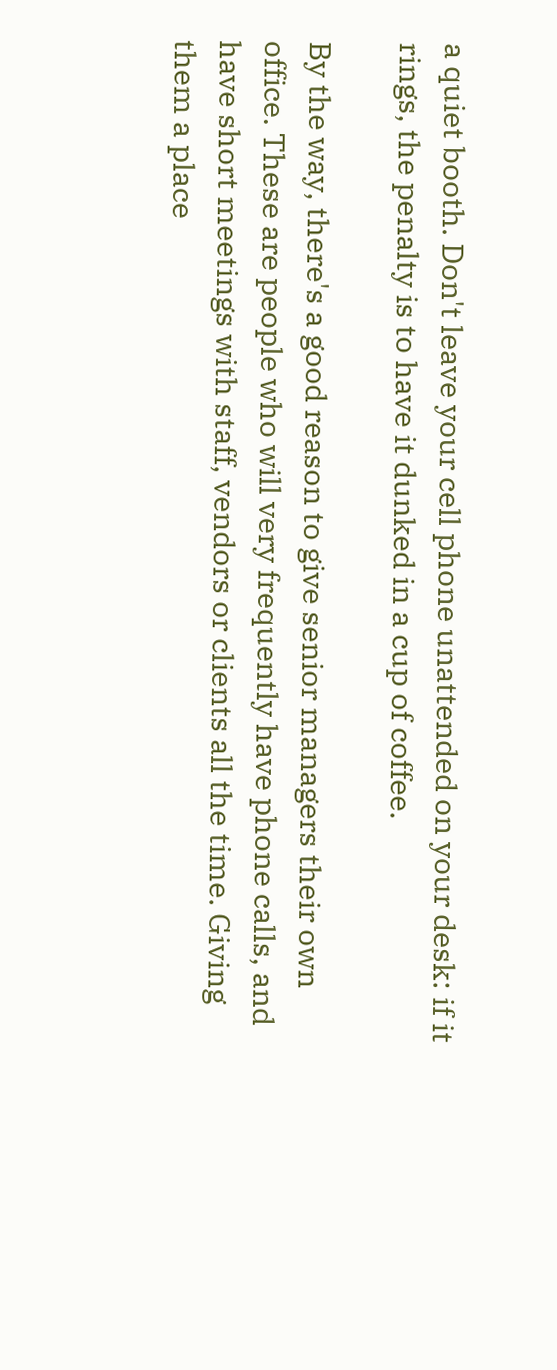a quiet booth. Don't leave your cell phone unattended on your desk: if it rings, the penalty is to have it dunked in a cup of coffee.

By the way, there's a good reason to give senior managers their own office. These are people who will very frequently have phone calls, and have short meetings with staff, vendors or clients all the time. Giving them a place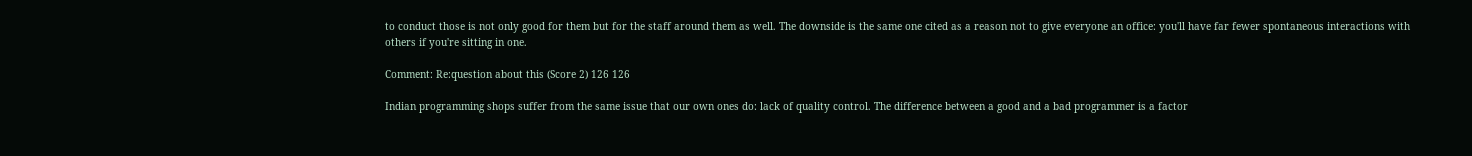to conduct those is not only good for them but for the staff around them as well. The downside is the same one cited as a reason not to give everyone an office: you'll have far fewer spontaneous interactions with others if you're sitting in one.

Comment: Re:question about this (Score 2) 126 126

Indian programming shops suffer from the same issue that our own ones do: lack of quality control. The difference between a good and a bad programmer is a factor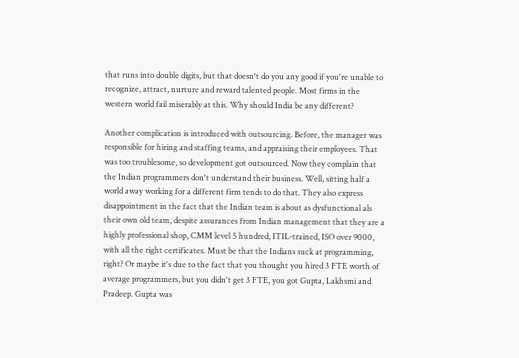that runs into double digits, but that doesn't do you any good if you're unable to recognize, attract, nurture and reward talented people. Most firms in the western world fail miserably at this. Why should India be any different?

Another complication is introduced with outsourcing. Before, the manager was responsible for hiring and staffing teams, and appraising their employees. That was too troublesome, so development got outsourced. Now they complain that the Indian programmers don't understand their business. Well, sitting half a world away working for a different firm tends to do that. They also express disappointment in the fact that the Indian team is about as dysfunctional als their own old team, despite assurances from Indian management that they are a highly professional shop, CMM level 5 hundred, ITIL-trained, ISO over 9000, with all the right certificates. Must be that the Indians suck at programming, right? Or maybe it's due to the fact that you thought you hired 3 FTE worth of average programmers, but you didn't get 3 FTE, you got Gupta, Lakhsmi and Pradeep. Gupta was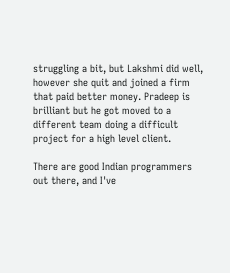struggling a bit, but Lakshmi did well, however she quit and joined a firm that paid better money. Pradeep is brilliant but he got moved to a different team doing a difficult project for a high level client.

There are good Indian programmers out there, and I've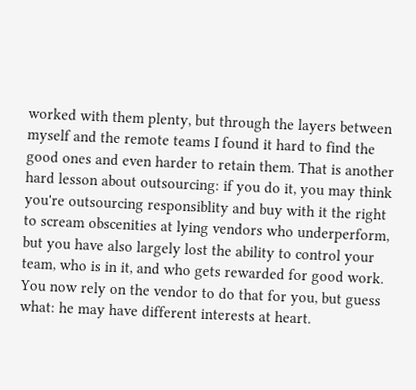worked with them plenty, but through the layers between myself and the remote teams I found it hard to find the good ones and even harder to retain them. That is another hard lesson about outsourcing: if you do it, you may think you're outsourcing responsiblity and buy with it the right to scream obscenities at lying vendors who underperform, but you have also largely lost the ability to control your team, who is in it, and who gets rewarded for good work. You now rely on the vendor to do that for you, but guess what: he may have different interests at heart.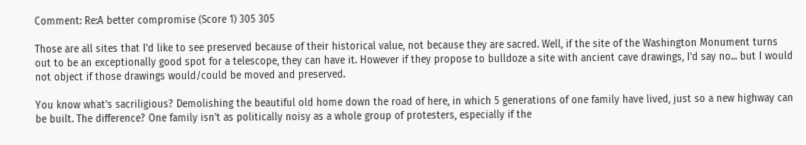Comment: Re:A better compromise (Score 1) 305 305

Those are all sites that I'd like to see preserved because of their historical value, not because they are sacred. Well, if the site of the Washington Monument turns out to be an exceptionally good spot for a telescope, they can have it. However if they propose to bulldoze a site with ancient cave drawings, I'd say no... but I would not object if those drawings would/could be moved and preserved.

You know what's sacriligious? Demolishing the beautiful old home down the road of here, in which 5 generations of one family have lived, just so a new highway can be built. The difference? One family isn't as politically noisy as a whole group of protesters, especially if the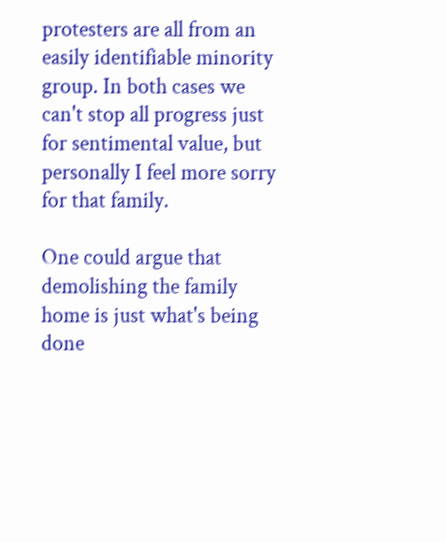protesters are all from an easily identifiable minority group. In both cases we can't stop all progress just for sentimental value, but personally I feel more sorry for that family.

One could argue that demolishing the family home is just what's being done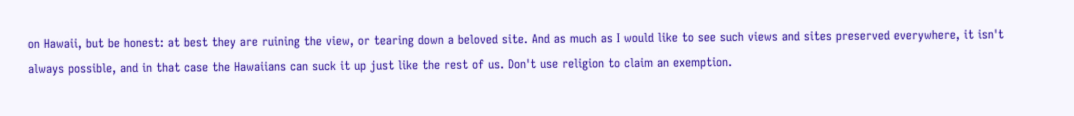on Hawaii, but be honest: at best they are ruining the view, or tearing down a beloved site. And as much as I would like to see such views and sites preserved everywhere, it isn't always possible, and in that case the Hawaiians can suck it up just like the rest of us. Don't use religion to claim an exemption.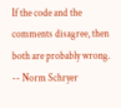If the code and the comments disagree, then both are probably wrong. -- Norm Schryer